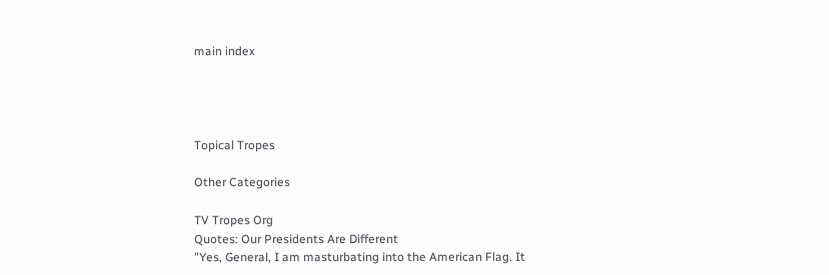main index




Topical Tropes

Other Categories

TV Tropes Org
Quotes: Our Presidents Are Different
"Yes, General, I am masturbating into the American Flag. It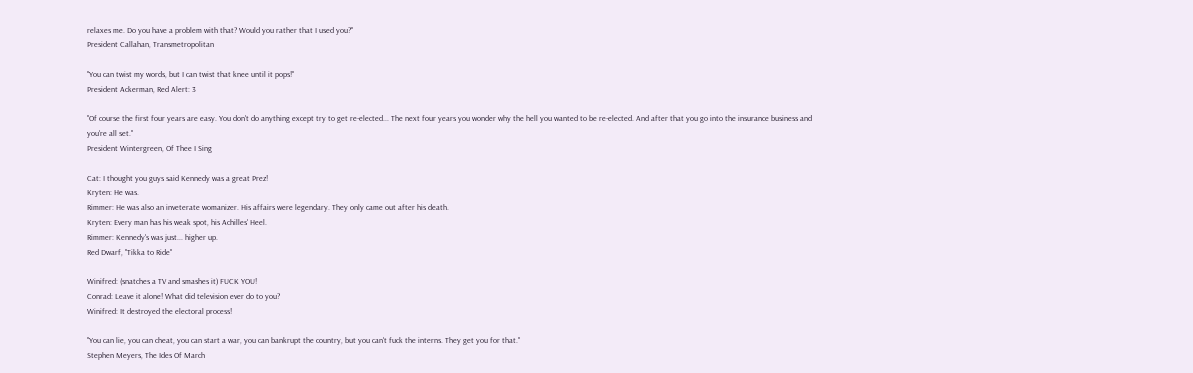relaxes me. Do you have a problem with that? Would you rather that I used you?"
President Callahan, Transmetropolitan

"You can twist my words, but I can twist that knee until it pops!"
President Ackerman, Red Alert: 3

"Of course the first four years are easy. You don't do anything except try to get re-elected... The next four years you wonder why the hell you wanted to be re-elected. And after that you go into the insurance business and you're all set."
President Wintergreen, Of Thee I Sing

Cat: I thought you guys said Kennedy was a great Prez!
Kryten: He was.
Rimmer: He was also an inveterate womanizer. His affairs were legendary. They only came out after his death.
Kryten: Every man has his weak spot, his Achilles' Heel.
Rimmer: Kennedy's was just... higher up.
Red Dwarf, "Tikka to Ride"

Winifred: (snatches a TV and smashes it) FUCK YOU!
Conrad: Leave it alone! What did television ever do to you?
Winifred: It destroyed the electoral process!

"You can lie, you can cheat, you can start a war, you can bankrupt the country, but you can't fuck the interns. They get you for that."
Stephen Meyers, The Ides Of March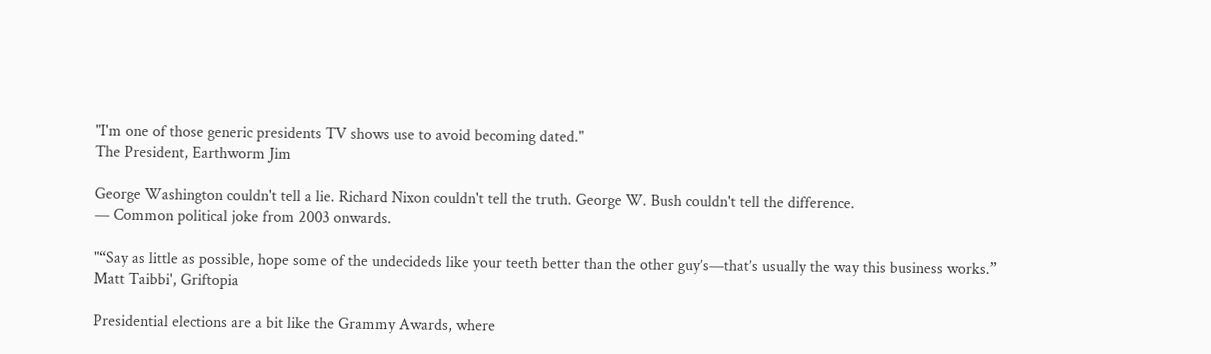"I'm one of those generic presidents TV shows use to avoid becoming dated."
The President, Earthworm Jim

George Washington couldn't tell a lie. Richard Nixon couldn't tell the truth. George W. Bush couldn't tell the difference.
— Common political joke from 2003 onwards.

"“Say as little as possible, hope some of the undecideds like your teeth better than the other guy’s—that’s usually the way this business works.”
Matt Taibbi', Griftopia

Presidential elections are a bit like the Grammy Awards, where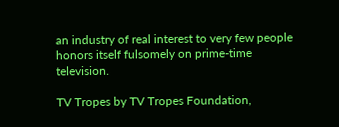an industry of real interest to very few people honors itself fulsomely on prime-time television.

TV Tropes by TV Tropes Foundation,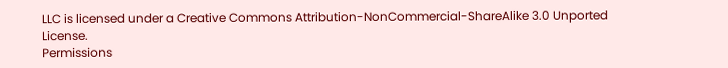LLC is licensed under a Creative Commons Attribution-NonCommercial-ShareAlike 3.0 Unported License.
Permissions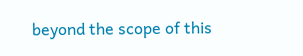beyond the scope of this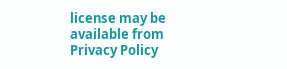license may be available from
Privacy Policy